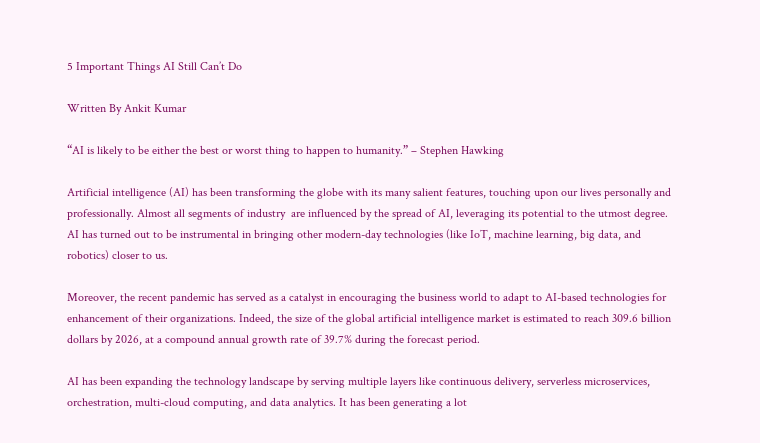5 Important Things AI Still Can’t Do

Written By Ankit Kumar

“AI is likely to be either the best or worst thing to happen to humanity.” – Stephen Hawking

Artificial intelligence (AI) has been transforming the globe with its many salient features, touching upon our lives personally and professionally. Almost all segments of industry  are influenced by the spread of AI, leveraging its potential to the utmost degree. AI has turned out to be instrumental in bringing other modern-day technologies (like IoT, machine learning, big data, and robotics) closer to us.

Moreover, the recent pandemic has served as a catalyst in encouraging the business world to adapt to AI-based technologies for enhancement of their organizations. Indeed, the size of the global artificial intelligence market is estimated to reach 309.6 billion dollars by 2026, at a compound annual growth rate of 39.7% during the forecast period.

AI has been expanding the technology landscape by serving multiple layers like continuous delivery, serverless microservices, orchestration, multi-cloud computing, and data analytics. It has been generating a lot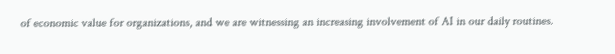of economic value for organizations, and we are witnessing an increasing involvement of AI in our daily routines.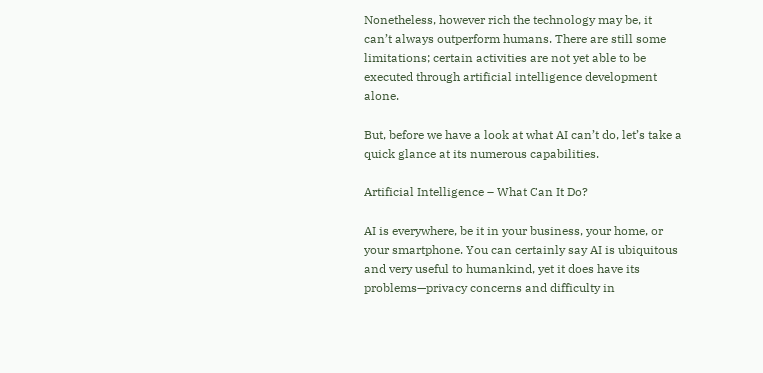Nonetheless, however rich the technology may be, it can’t always outperform humans. There are still some limitations; certain activities are not yet able to be executed through artificial intelligence development alone.

But, before we have a look at what AI can’t do, let’s take a quick glance at its numerous capabilities.

Artificial Intelligence – What Can It Do?

AI is everywhere, be it in your business, your home, or your smartphone. You can certainly say AI is ubiquitous and very useful to humankind, yet it does have its problems—privacy concerns and difficulty in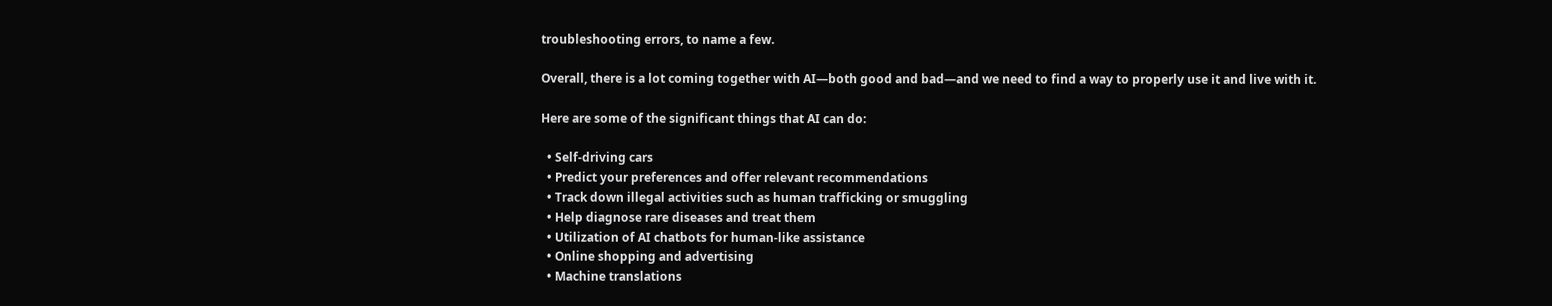troubleshooting errors, to name a few.

Overall, there is a lot coming together with AI—both good and bad—and we need to find a way to properly use it and live with it.

Here are some of the significant things that AI can do:

  • Self-driving cars
  • Predict your preferences and offer relevant recommendations
  • Track down illegal activities such as human trafficking or smuggling
  • Help diagnose rare diseases and treat them
  • Utilization of AI chatbots for human-like assistance
  • Online shopping and advertising
  • Machine translations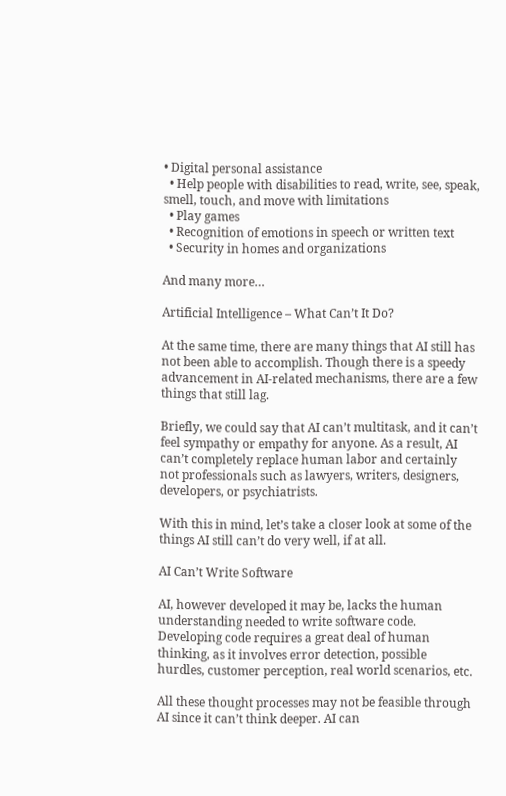• Digital personal assistance
  • Help people with disabilities to read, write, see, speak, smell, touch, and move with limitations
  • Play games
  • Recognition of emotions in speech or written text
  • Security in homes and organizations

And many more…

Artificial Intelligence – What Can’t It Do?

At the same time, there are many things that AI still has not been able to accomplish. Though there is a speedy advancement in AI-related mechanisms, there are a few things that still lag.

Briefly, we could say that AI can’t multitask, and it can’t feel sympathy or empathy for anyone. As a result, AI can’t completely replace human labor and certainly not professionals such as lawyers, writers, designers, developers, or psychiatrists.

With this in mind, let’s take a closer look at some of the things AI still can’t do very well, if at all.

AI Can’t Write Software

AI, however developed it may be, lacks the human understanding needed to write software code. Developing code requires a great deal of human thinking, as it involves error detection, possible hurdles, customer perception, real world scenarios, etc.

All these thought processes may not be feasible through AI since it can’t think deeper. AI can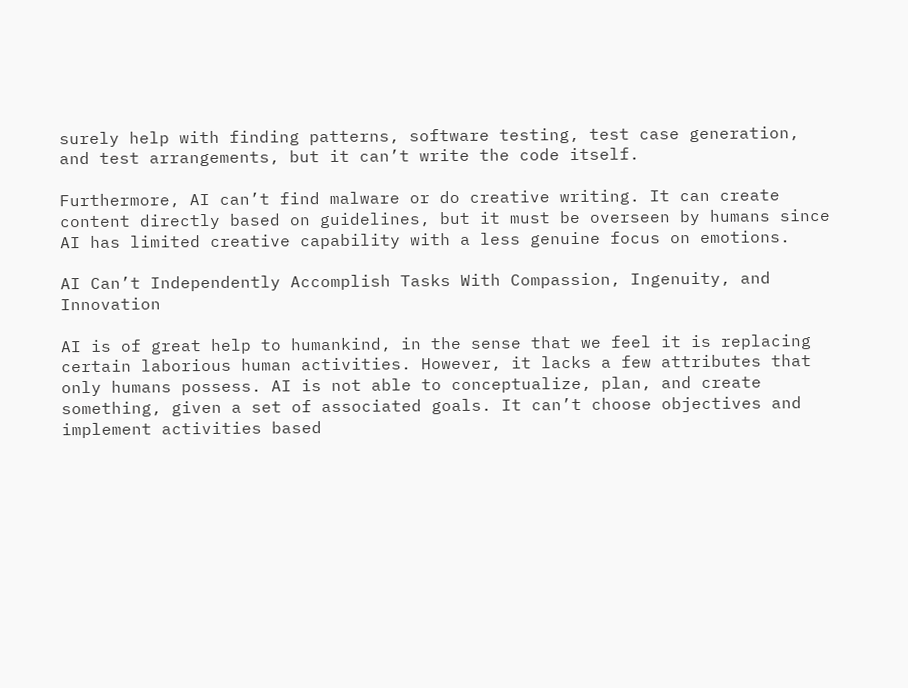surely help with finding patterns, software testing, test case generation, and test arrangements, but it can’t write the code itself.

Furthermore, AI can’t find malware or do creative writing. It can create content directly based on guidelines, but it must be overseen by humans since AI has limited creative capability with a less genuine focus on emotions.

AI Can’t Independently Accomplish Tasks With Compassion, Ingenuity, and Innovation

AI is of great help to humankind, in the sense that we feel it is replacing certain laborious human activities. However, it lacks a few attributes that only humans possess. AI is not able to conceptualize, plan, and create something, given a set of associated goals. It can’t choose objectives and implement activities based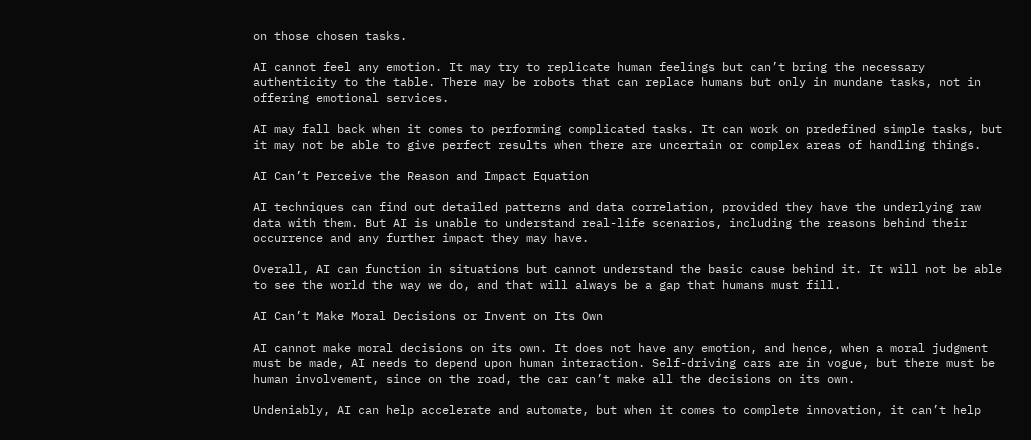on those chosen tasks.

AI cannot feel any emotion. It may try to replicate human feelings but can’t bring the necessary authenticity to the table. There may be robots that can replace humans but only in mundane tasks, not in offering emotional services.

AI may fall back when it comes to performing complicated tasks. It can work on predefined simple tasks, but it may not be able to give perfect results when there are uncertain or complex areas of handling things.

AI Can’t Perceive the Reason and Impact Equation

AI techniques can find out detailed patterns and data correlation, provided they have the underlying raw data with them. But AI is unable to understand real-life scenarios, including the reasons behind their occurrence and any further impact they may have.

Overall, AI can function in situations but cannot understand the basic cause behind it. It will not be able to see the world the way we do, and that will always be a gap that humans must fill.

AI Can’t Make Moral Decisions or Invent on Its Own

AI cannot make moral decisions on its own. It does not have any emotion, and hence, when a moral judgment must be made, AI needs to depend upon human interaction. Self-driving cars are in vogue, but there must be human involvement, since on the road, the car can’t make all the decisions on its own.

Undeniably, AI can help accelerate and automate, but when it comes to complete innovation, it can’t help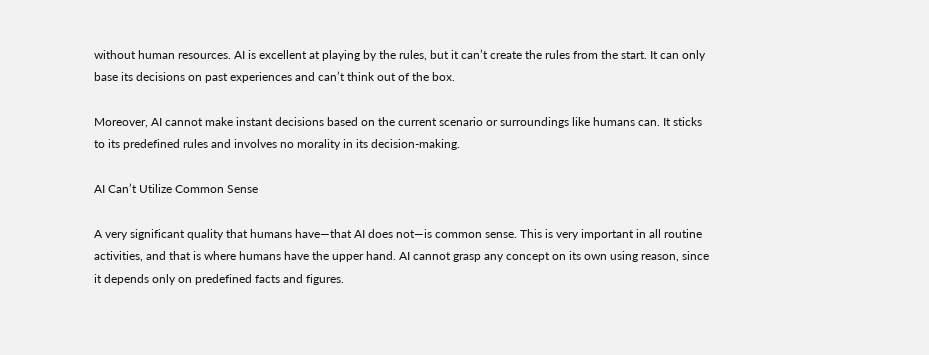without human resources. AI is excellent at playing by the rules, but it can’t create the rules from the start. It can only base its decisions on past experiences and can’t think out of the box.

Moreover, AI cannot make instant decisions based on the current scenario or surroundings like humans can. It sticks to its predefined rules and involves no morality in its decision-making.

AI Can’t Utilize Common Sense

A very significant quality that humans have—that AI does not—is common sense. This is very important in all routine activities, and that is where humans have the upper hand. AI cannot grasp any concept on its own using reason, since it depends only on predefined facts and figures.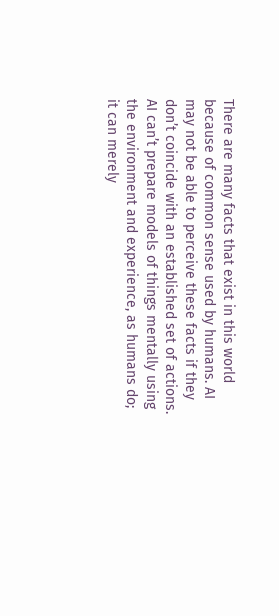There are many facts that exist in this world because of common sense used by humans. AI may not be able to perceive these facts if they don’t coincide with an established set of actions. AI can’t prepare models of things mentally using the environment and experience, as humans do; it can merely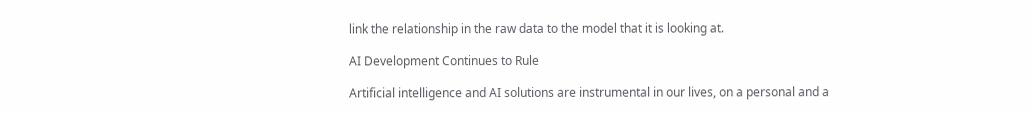link the relationship in the raw data to the model that it is looking at.

AI Development Continues to Rule

Artificial intelligence and AI solutions are instrumental in our lives, on a personal and a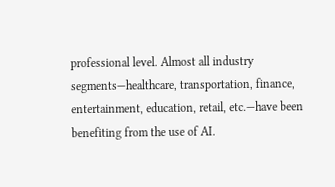professional level. Almost all industry segments—healthcare, transportation, finance, entertainment, education, retail, etc.—have been benefiting from the use of AI.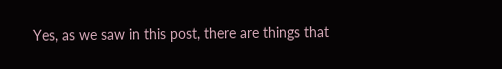Yes, as we saw in this post, there are things that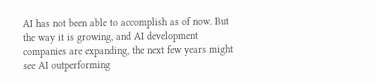AI has not been able to accomplish as of now. But the way it is growing, and AI development companies are expanding, the next few years might see AI outperforming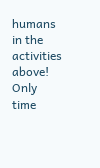humans in the activities above! Only time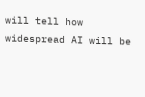will tell how widespread AI will be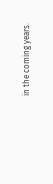in the coming years.